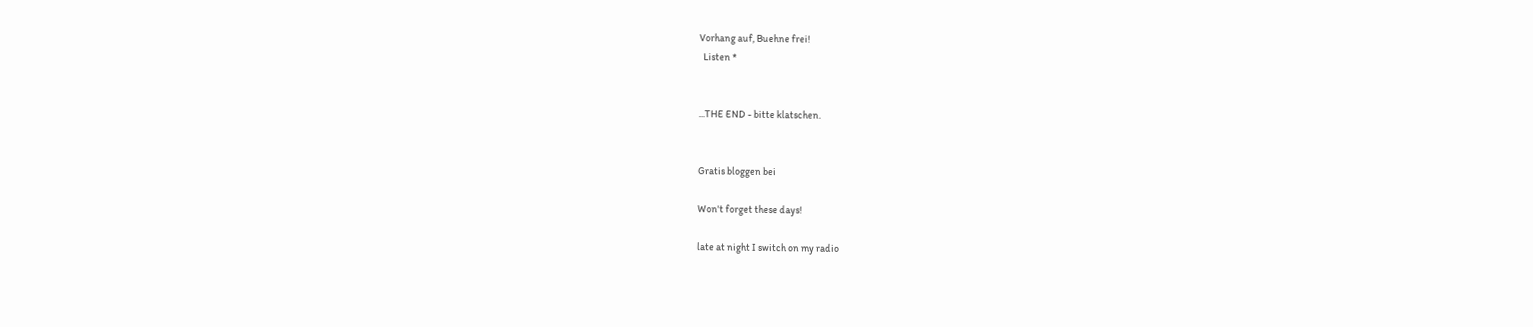Vorhang auf, Buehne frei!
  Listen *


...THE END - bitte klatschen.


Gratis bloggen bei

Won't forget these days!

late at night I switch on my radio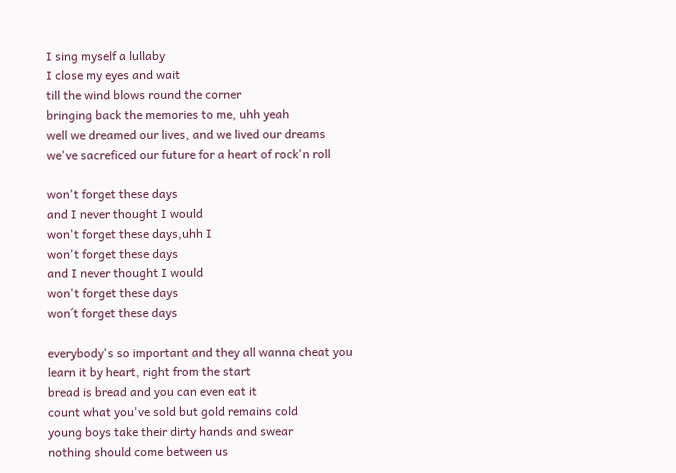I sing myself a lullaby
I close my eyes and wait
till the wind blows round the corner
bringing back the memories to me, uhh yeah
well we dreamed our lives, and we lived our dreams
we've sacreficed our future for a heart of rock'n roll

won't forget these days
and I never thought I would
won't forget these days,uhh I
won't forget these days
and I never thought I would
won't forget these days
won´t forget these days

everybody's so important and they all wanna cheat you
learn it by heart, right from the start
bread is bread and you can even eat it
count what you've sold but gold remains cold
young boys take their dirty hands and swear
nothing should come between us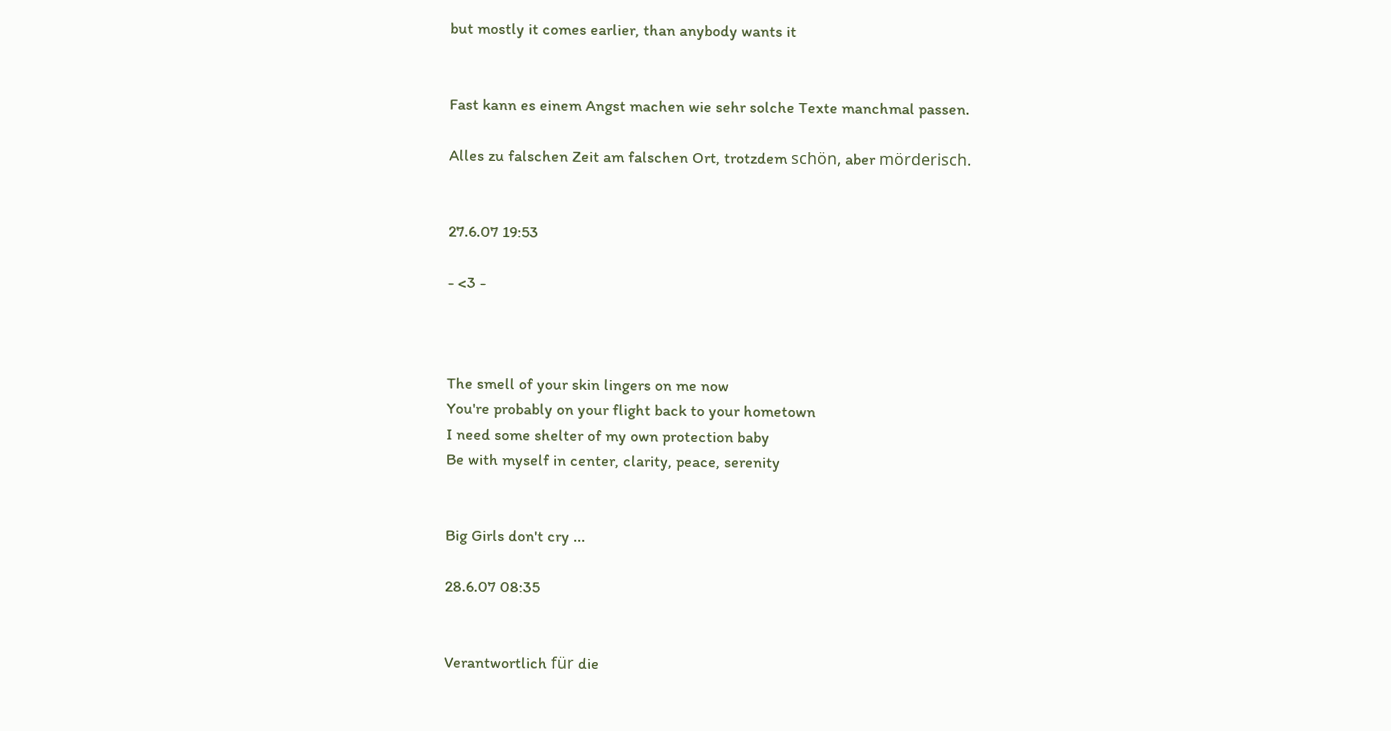but mostly it comes earlier, than anybody wants it


Fast kann es einem Angst machen wie sehr solche Texte manchmal passen.

Alles zu falschen Zeit am falschen Ort, trotzdem schön, aber mörderisch.


27.6.07 19:53

- <3 -



The smell of your skin lingers on me now
You're probably on your flight back to your hometown
I need some shelter of my own protection baby
Be with myself in center, clarity, peace, serenity


Big Girls don't cry ...

28.6.07 08:35


Verantwortlich für die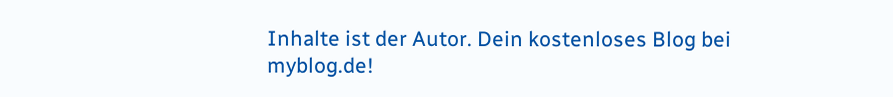Inhalte ist der Autor. Dein kostenloses Blog bei myblog.de!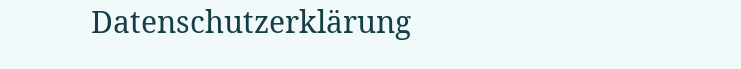Datenschutzerklärung